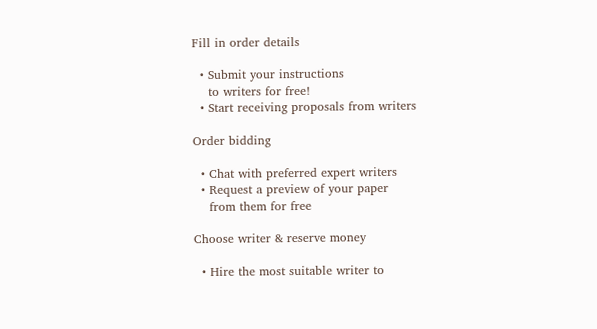Fill in order details

  • Submit your instructions
    to writers for free!
  • Start receiving proposals from writers

Order bidding

  • Chat with preferred expert writers
  • Request a preview of your paper
    from them for free

Choose writer & reserve money

  • Hire the most suitable writer to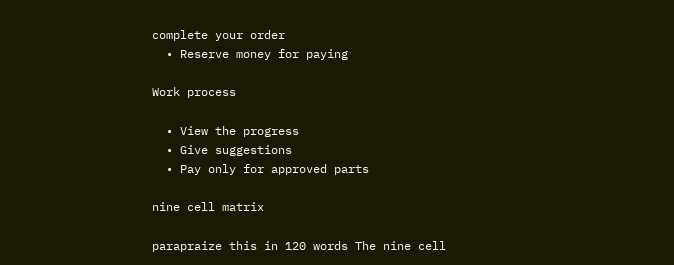complete your order
  • Reserve money for paying

Work process

  • View the progress
  • Give suggestions
  • Pay only for approved parts

nine cell matrix

parapraize this in 120 words The nine cell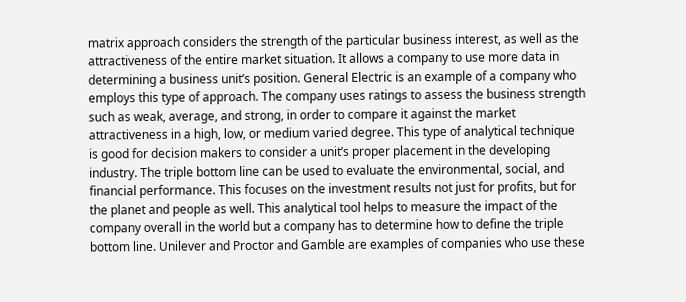matrix approach considers the strength of the particular business interest, as well as the attractiveness of the entire market situation. It allows a company to use more data in determining a business unit’s position. General Electric is an example of a company who employs this type of approach. The company uses ratings to assess the business strength such as weak, average, and strong, in order to compare it against the market attractiveness in a high, low, or medium varied degree. This type of analytical technique is good for decision makers to consider a unit’s proper placement in the developing industry. The triple bottom line can be used to evaluate the environmental, social, and financial performance. This focuses on the investment results not just for profits, but for the planet and people as well. This analytical tool helps to measure the impact of the company overall in the world but a company has to determine how to define the triple bottom line. Unilever and Proctor and Gamble are examples of companies who use these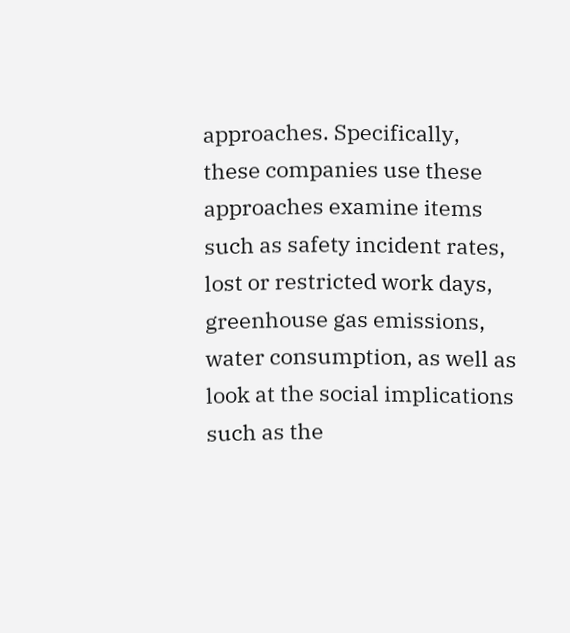approaches. Specifically, these companies use these approaches examine items such as safety incident rates, lost or restricted work days, greenhouse gas emissions, water consumption, as well as look at the social implications such as the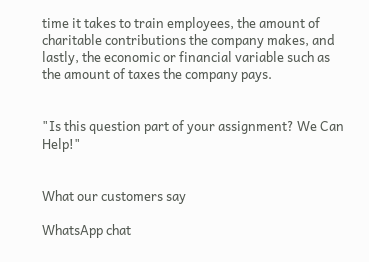time it takes to train employees, the amount of charitable contributions the company makes, and lastly, the economic or financial variable such as the amount of taxes the company pays.


"Is this question part of your assignment? We Can Help!"


What our customers say

WhatsApp chat